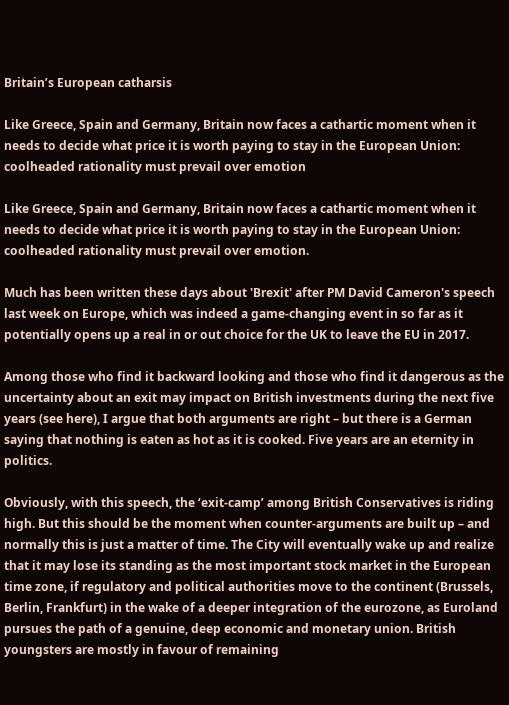Britain’s European catharsis

Like Greece, Spain and Germany, Britain now faces a cathartic moment when it needs to decide what price it is worth paying to stay in the European Union: coolheaded rationality must prevail over emotion

Like Greece, Spain and Germany, Britain now faces a cathartic moment when it needs to decide what price it is worth paying to stay in the European Union: coolheaded rationality must prevail over emotion.

Much has been written these days about 'Brexit' after PM David Cameron's speech last week on Europe, which was indeed a game-changing event in so far as it potentially opens up a real in or out choice for the UK to leave the EU in 2017.

Among those who find it backward looking and those who find it dangerous as the uncertainty about an exit may impact on British investments during the next five years (see here), I argue that both arguments are right – but there is a German saying that nothing is eaten as hot as it is cooked. Five years are an eternity in politics.

Obviously, with this speech, the ‘exit-camp’ among British Conservatives is riding high. But this should be the moment when counter-arguments are built up – and normally this is just a matter of time. The City will eventually wake up and realize that it may lose its standing as the most important stock market in the European time zone, if regulatory and political authorities move to the continent (Brussels, Berlin, Frankfurt) in the wake of a deeper integration of the eurozone, as Euroland pursues the path of a genuine, deep economic and monetary union. British youngsters are mostly in favour of remaining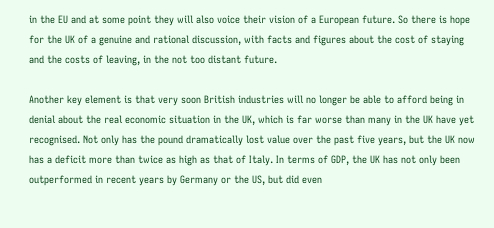in the EU and at some point they will also voice their vision of a European future. So there is hope for the UK of a genuine and rational discussion, with facts and figures about the cost of staying and the costs of leaving, in the not too distant future.

Another key element is that very soon British industries will no longer be able to afford being in denial about the real economic situation in the UK, which is far worse than many in the UK have yet recognised. Not only has the pound dramatically lost value over the past five years, but the UK now has a deficit more than twice as high as that of Italy. In terms of GDP, the UK has not only been outperformed in recent years by Germany or the US, but did even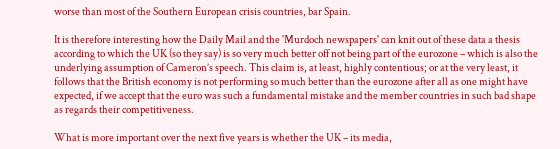worse than most of the Southern European crisis countries, bar Spain.

It is therefore interesting how the Daily Mail and the 'Murdoch newspapers' can knit out of these data a thesis according to which the UK (so they say) is so very much better off not being part of the eurozone – which is also the underlying assumption of Cameron’s speech. This claim is, at least, highly contentious; or at the very least, it follows that the British economy is not performing so much better than the eurozone after all as one might have expected, if we accept that the euro was such a fundamental mistake and the member countries in such bad shape as regards their competitiveness.

What is more important over the next five years is whether the UK – its media,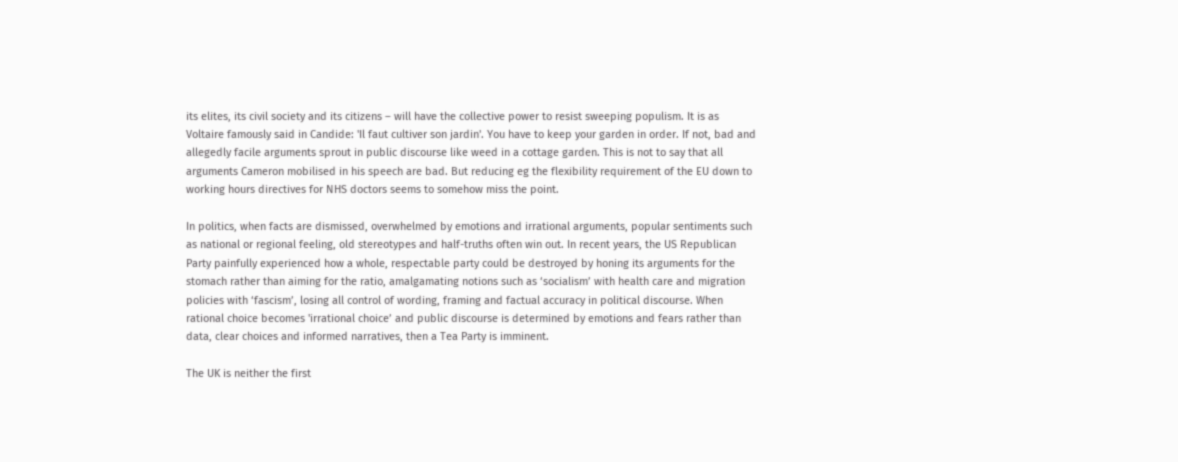its elites, its civil society and its citizens – will have the collective power to resist sweeping populism. It is as Voltaire famously said in Candide: 'Il faut cultiver son jardin'. You have to keep your garden in order. If not, bad and allegedly facile arguments sprout in public discourse like weed in a cottage garden. This is not to say that all arguments Cameron mobilised in his speech are bad. But reducing eg the flexibility requirement of the EU down to working hours directives for NHS doctors seems to somehow miss the point.

In politics, when facts are dismissed, overwhelmed by emotions and irrational arguments, popular sentiments such as national or regional feeling, old stereotypes and half-truths often win out. In recent years, the US Republican Party painfully experienced how a whole, respectable party could be destroyed by honing its arguments for the stomach rather than aiming for the ratio, amalgamating notions such as ‘socialism’ with health care and migration policies with ‘fascism’, losing all control of wording, framing and factual accuracy in political discourse. When rational choice becomes 'irrational choice’ and public discourse is determined by emotions and fears rather than data, clear choices and informed narratives, then a Tea Party is imminent.

The UK is neither the first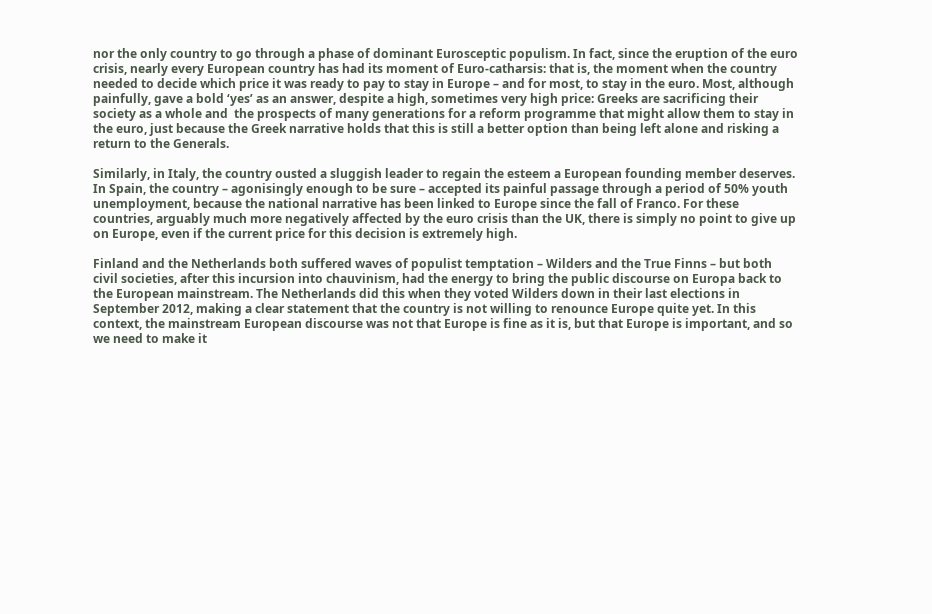nor the only country to go through a phase of dominant Eurosceptic populism. In fact, since the eruption of the euro crisis, nearly every European country has had its moment of Euro-catharsis: that is, the moment when the country needed to decide which price it was ready to pay to stay in Europe – and for most, to stay in the euro. Most, although painfully, gave a bold ‘yes’ as an answer, despite a high, sometimes very high price: Greeks are sacrificing their society as a whole and  the prospects of many generations for a reform programme that might allow them to stay in the euro, just because the Greek narrative holds that this is still a better option than being left alone and risking a return to the Generals.

Similarly, in Italy, the country ousted a sluggish leader to regain the esteem a European founding member deserves. In Spain, the country – agonisingly enough to be sure – accepted its painful passage through a period of 50% youth unemployment, because the national narrative has been linked to Europe since the fall of Franco. For these countries, arguably much more negatively affected by the euro crisis than the UK, there is simply no point to give up on Europe, even if the current price for this decision is extremely high.

Finland and the Netherlands both suffered waves of populist temptation – Wilders and the True Finns – but both civil societies, after this incursion into chauvinism, had the energy to bring the public discourse on Europa back to the European mainstream. The Netherlands did this when they voted Wilders down in their last elections in September 2012, making a clear statement that the country is not willing to renounce Europe quite yet. In this context, the mainstream European discourse was not that Europe is fine as it is, but that Europe is important, and so we need to make it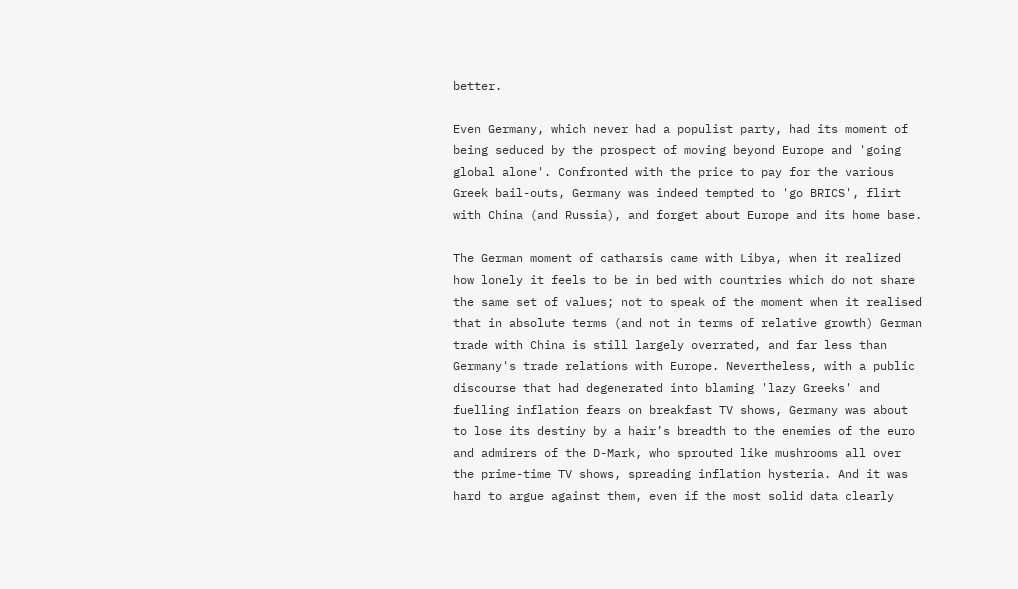better.

Even Germany, which never had a populist party, had its moment of being seduced by the prospect of moving beyond Europe and 'going global alone'. Confronted with the price to pay for the various Greek bail-outs, Germany was indeed tempted to 'go BRICS', flirt with China (and Russia), and forget about Europe and its home base.

The German moment of catharsis came with Libya, when it realized how lonely it feels to be in bed with countries which do not share the same set of values; not to speak of the moment when it realised that in absolute terms (and not in terms of relative growth) German trade with China is still largely overrated, and far less than Germany's trade relations with Europe. Nevertheless, with a public discourse that had degenerated into blaming 'lazy Greeks' and fuelling inflation fears on breakfast TV shows, Germany was about to lose its destiny by a hair’s breadth to the enemies of the euro and admirers of the D-Mark, who sprouted like mushrooms all over the prime-time TV shows, spreading inflation hysteria. And it was hard to argue against them, even if the most solid data clearly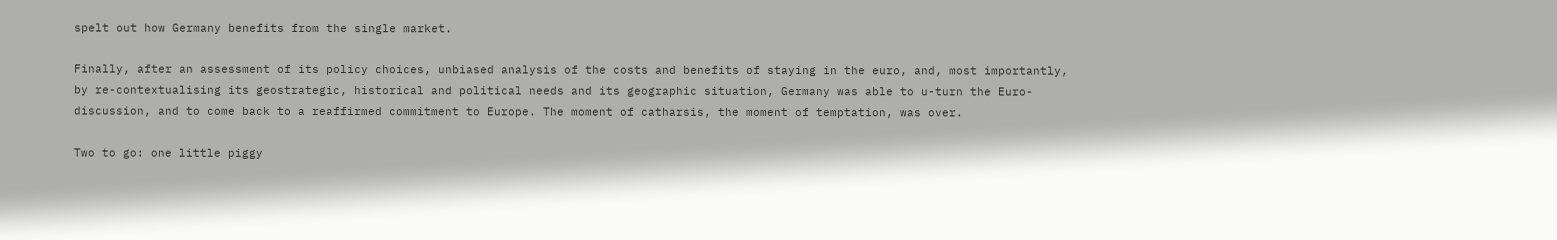spelt out how Germany benefits from the single market.

Finally, after an assessment of its policy choices, unbiased analysis of the costs and benefits of staying in the euro, and, most importantly, by re-contextualising its geostrategic, historical and political needs and its geographic situation, Germany was able to u-turn the Euro-discussion, and to come back to a reaffirmed commitment to Europe. The moment of catharsis, the moment of temptation, was over.

Two to go: one little piggy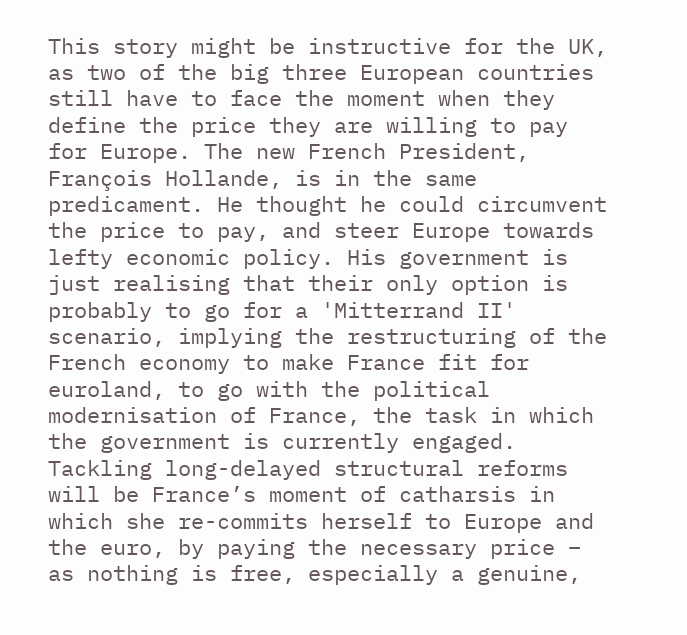This story might be instructive for the UK, as two of the big three European countries still have to face the moment when they define the price they are willing to pay for Europe. The new French President, François Hollande, is in the same predicament. He thought he could circumvent the price to pay, and steer Europe towards lefty economic policy. His government is just realising that their only option is probably to go for a 'Mitterrand II' scenario, implying the restructuring of the French economy to make France fit for euroland, to go with the political modernisation of France, the task in which the government is currently engaged. Tackling long-delayed structural reforms will be France’s moment of catharsis in which she re-commits herself to Europe and the euro, by paying the necessary price – as nothing is free, especially a genuine,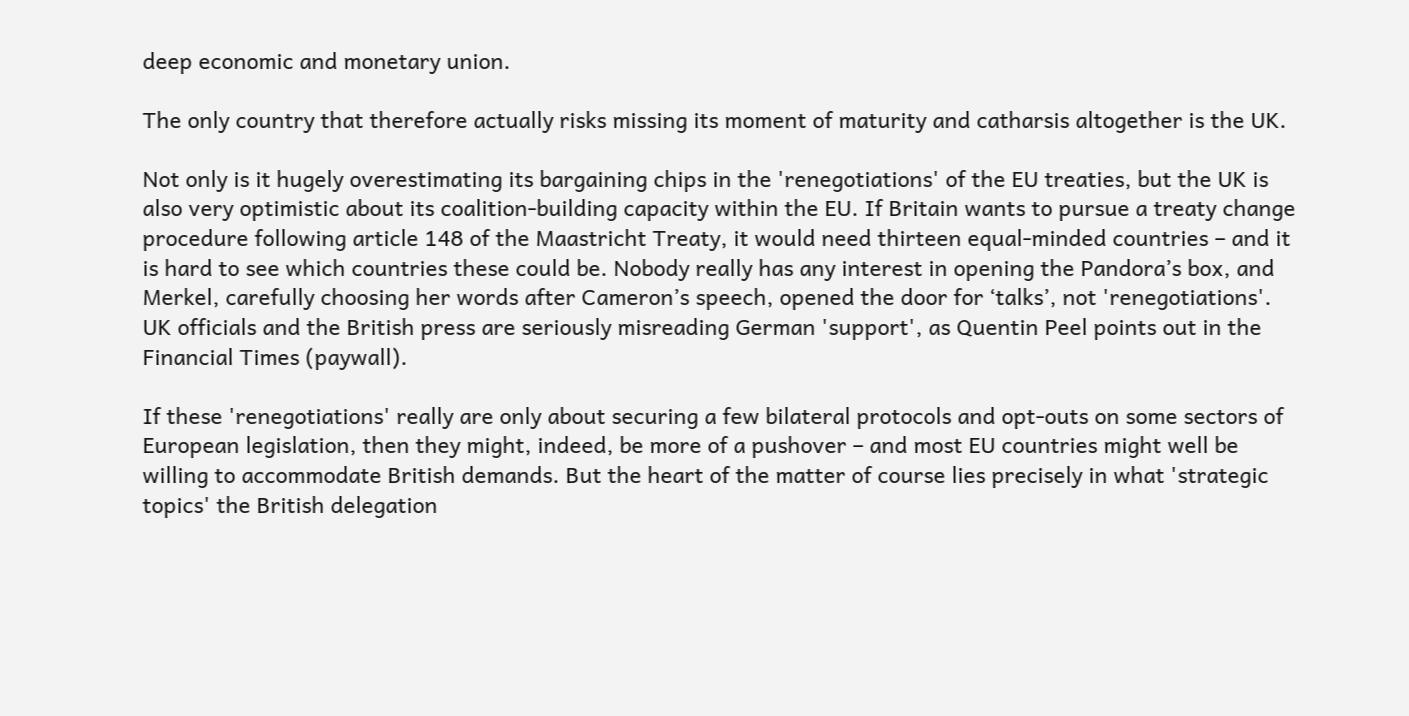deep economic and monetary union.

The only country that therefore actually risks missing its moment of maturity and catharsis altogether is the UK.

Not only is it hugely overestimating its bargaining chips in the 'renegotiations' of the EU treaties, but the UK is also very optimistic about its coalition-building capacity within the EU. If Britain wants to pursue a treaty change procedure following article 148 of the Maastricht Treaty, it would need thirteen equal-minded countries – and it is hard to see which countries these could be. Nobody really has any interest in opening the Pandora’s box, and Merkel, carefully choosing her words after Cameron’s speech, opened the door for ‘talks’, not 'renegotiations'. UK officials and the British press are seriously misreading German 'support', as Quentin Peel points out in the Financial Times (paywall).

If these 'renegotiations' really are only about securing a few bilateral protocols and opt-outs on some sectors of European legislation, then they might, indeed, be more of a pushover – and most EU countries might well be willing to accommodate British demands. But the heart of the matter of course lies precisely in what 'strategic topics' the British delegation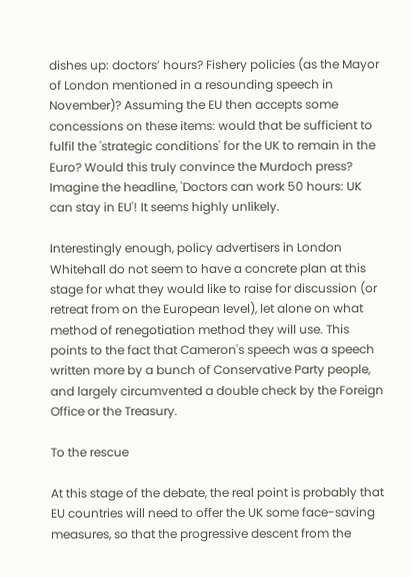dishes up: doctors’ hours? Fishery policies (as the Mayor of London mentioned in a resounding speech in November)? Assuming the EU then accepts some concessions on these items: would that be sufficient to fulfil the 'strategic conditions' for the UK to remain in the Euro? Would this truly convince the Murdoch press? Imagine the headline, 'Doctors can work 50 hours: UK can stay in EU'! It seems highly unlikely.

Interestingly enough, policy advertisers in London Whitehall do not seem to have a concrete plan at this stage for what they would like to raise for discussion (or retreat from on the European level), let alone on what method of renegotiation method they will use. This points to the fact that Cameron's speech was a speech written more by a bunch of Conservative Party people, and largely circumvented a double check by the Foreign Office or the Treasury.

To the rescue

At this stage of the debate, the real point is probably that EU countries will need to offer the UK some face-saving measures, so that the progressive descent from the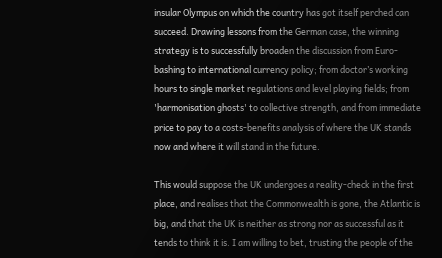insular Olympus on which the country has got itself perched can succeed. Drawing lessons from the German case, the winning strategy is to successfully broaden the discussion from Euro-bashing to international currency policy; from doctor’s working hours to single market regulations and level playing fields; from 'harmonisation ghosts' to collective strength, and from immediate price to pay to a costs-benefits analysis of where the UK stands now and where it will stand in the future.

This would suppose the UK undergoes a reality-check in the first place, and realises that the Commonwealth is gone, the Atlantic is big, and that the UK is neither as strong nor as successful as it tends to think it is. I am willing to bet, trusting the people of the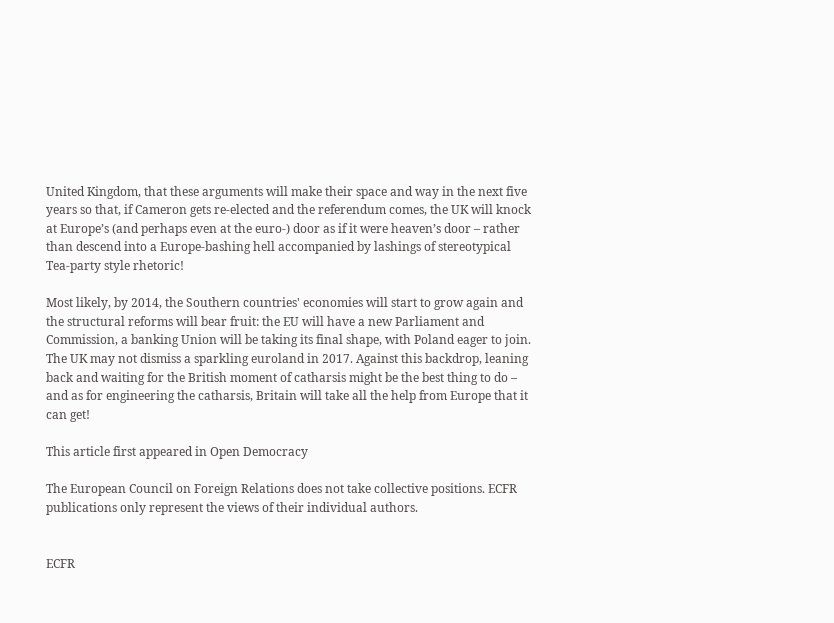United Kingdom, that these arguments will make their space and way in the next five years so that, if Cameron gets re-elected and the referendum comes, the UK will knock at Europe’s (and perhaps even at the euro-) door as if it were heaven’s door – rather than descend into a Europe-bashing hell accompanied by lashings of stereotypical Tea-party style rhetoric!

Most likely, by 2014, the Southern countries' economies will start to grow again and the structural reforms will bear fruit: the EU will have a new Parliament and Commission, a banking Union will be taking its final shape, with Poland eager to join. The UK may not dismiss a sparkling euroland in 2017. Against this backdrop, leaning back and waiting for the British moment of catharsis might be the best thing to do – and as for engineering the catharsis, Britain will take all the help from Europe that it can get!

This article first appeared in Open Democracy

The European Council on Foreign Relations does not take collective positions. ECFR publications only represent the views of their individual authors.


ECFR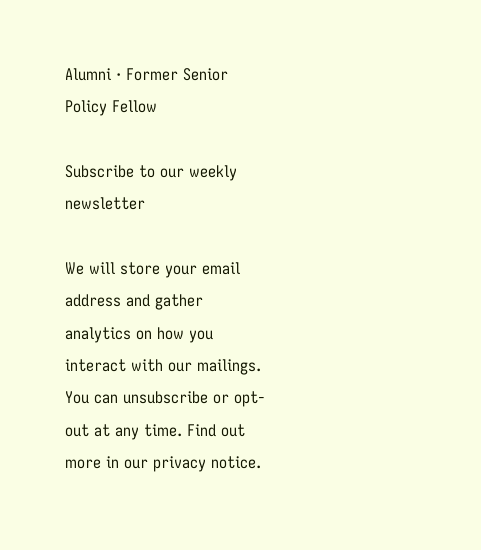Alumni · Former Senior Policy Fellow

Subscribe to our weekly newsletter

We will store your email address and gather analytics on how you interact with our mailings. You can unsubscribe or opt-out at any time. Find out more in our privacy notice.